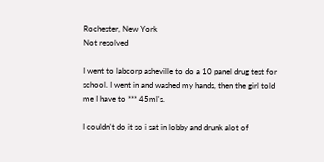Rochester, New York
Not resolved

I went to labcorp asheville to do a 10 panel drug test for school. I went in and washed my hands, then the girl told me I have to *** 45ml's.

I couldn't do it so i sat in lobby and drunk alot of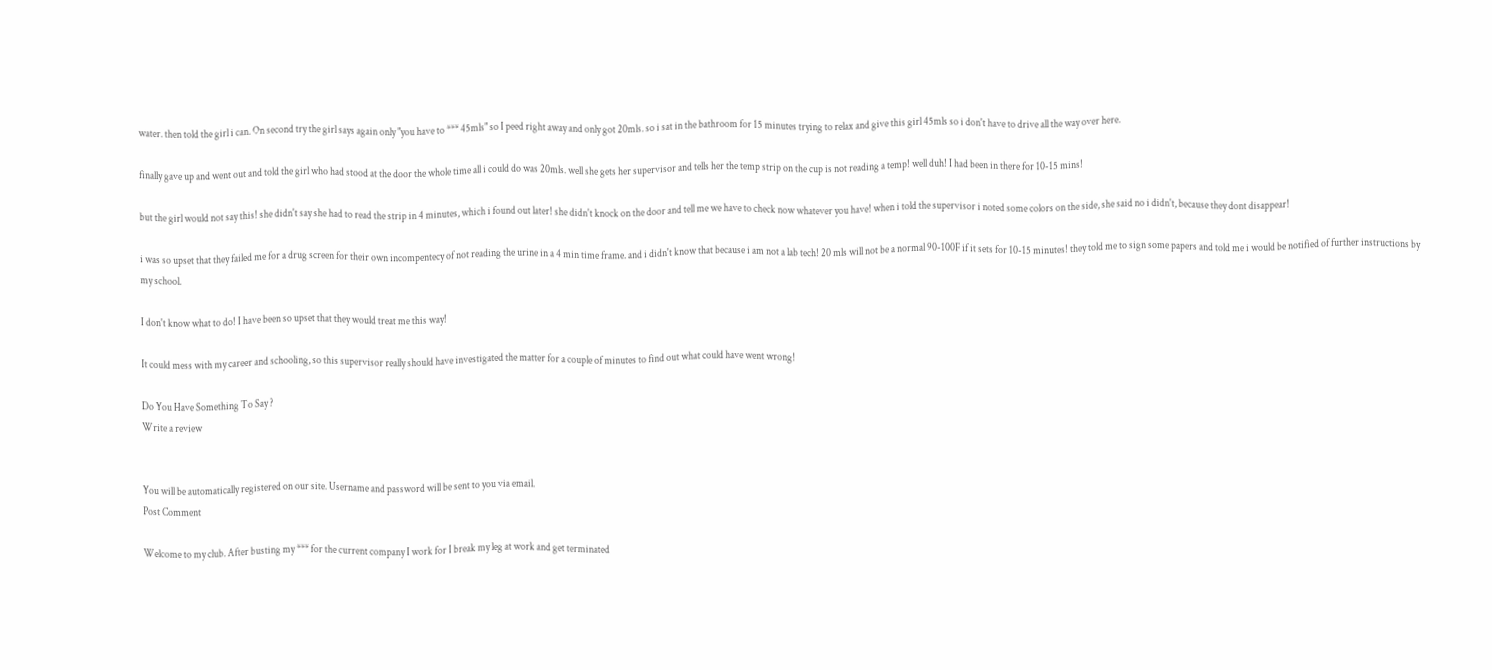water. then told the girl i can. On second try the girl says again only "you have to *** 45mls" so I peed right away and only got 20mls. so i sat in the bathroom for 15 minutes trying to relax and give this girl 45mls so i don't have to drive all the way over here.

finally gave up and went out and told the girl who had stood at the door the whole time all i could do was 20mls. well she gets her supervisor and tells her the temp strip on the cup is not reading a temp! well duh! I had been in there for 10-15 mins!

but the girl would not say this! she didn't say she had to read the strip in 4 minutes, which i found out later! she didn't knock on the door and tell me we have to check now whatever you have! when i told the supervisor i noted some colors on the side, she said no i didn't, because they dont disappear!

i was so upset that they failed me for a drug screen for their own incompentecy of not reading the urine in a 4 min time frame. and i didn't know that because i am not a lab tech! 20 mls will not be a normal 90-100F if it sets for 10-15 minutes! they told me to sign some papers and told me i would be notified of further instructions by my school.

I don't know what to do! I have been so upset that they would treat me this way!

It could mess with my career and schooling, so this supervisor really should have investigated the matter for a couple of minutes to find out what could have went wrong!

Do You Have Something To Say ?
Write a review


You will be automatically registered on our site. Username and password will be sent to you via email.
Post Comment

Welcome to my club. After busting my *** for the current company I work for I break my leg at work and get terminated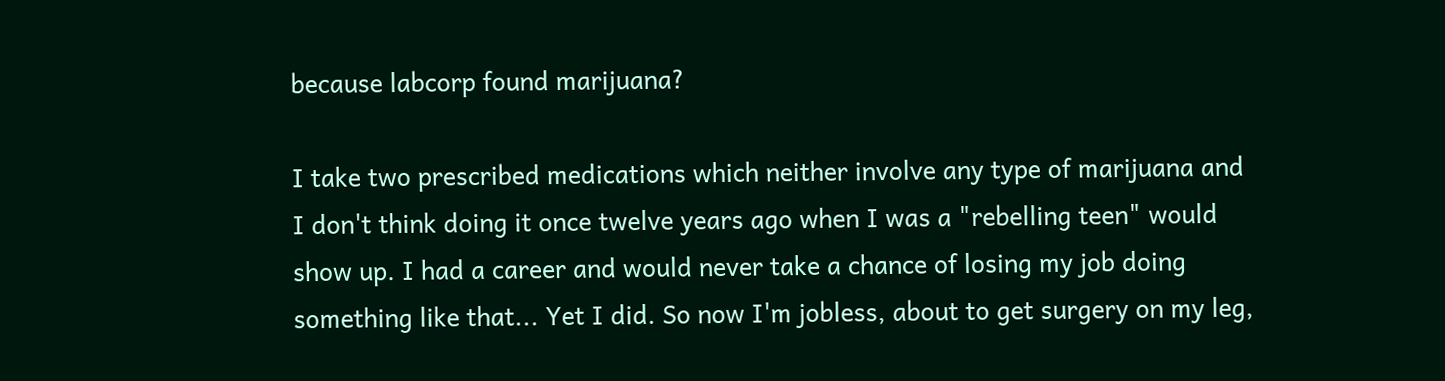because labcorp found marijuana?

I take two prescribed medications which neither involve any type of marijuana and I don't think doing it once twelve years ago when I was a "rebelling teen" would show up. I had a career and would never take a chance of losing my job doing something like that... Yet I did. So now I'm jobless, about to get surgery on my leg,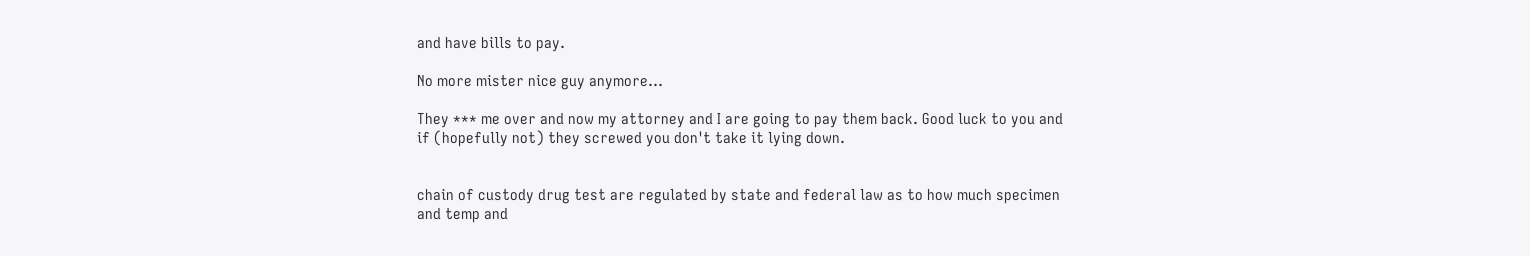and have bills to pay.

No more mister nice guy anymore...

They *** me over and now my attorney and I are going to pay them back. Good luck to you and if (hopefully not) they screwed you don't take it lying down.


chain of custody drug test are regulated by state and federal law as to how much specimen and temp and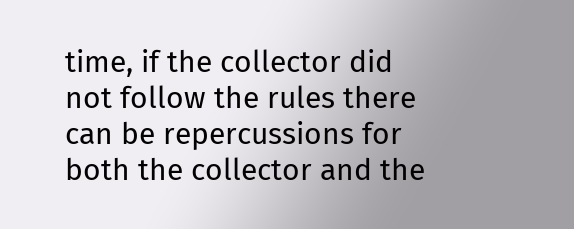time, if the collector did not follow the rules there can be repercussions for both the collector and the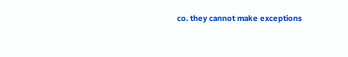co. they cannot make exceptions